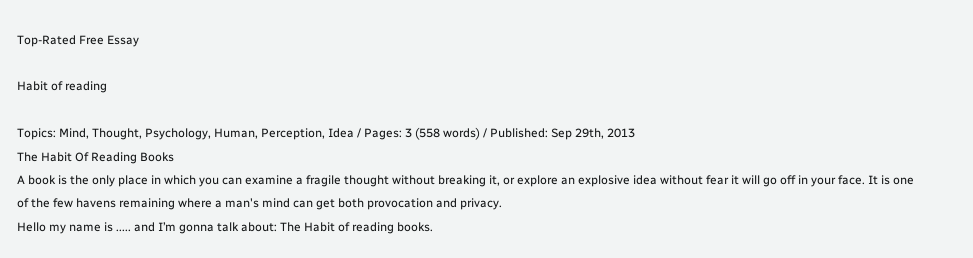Top-Rated Free Essay

Habit of reading

Topics: Mind, Thought, Psychology, Human, Perception, Idea / Pages: 3 (558 words) / Published: Sep 29th, 2013
The Habit Of Reading Books
A book is the only place in which you can examine a fragile thought without breaking it, or explore an explosive idea without fear it will go off in your face. It is one of the few havens remaining where a man's mind can get both provocation and privacy.
Hello my name is ..... and I’m gonna talk about: The Habit of reading books.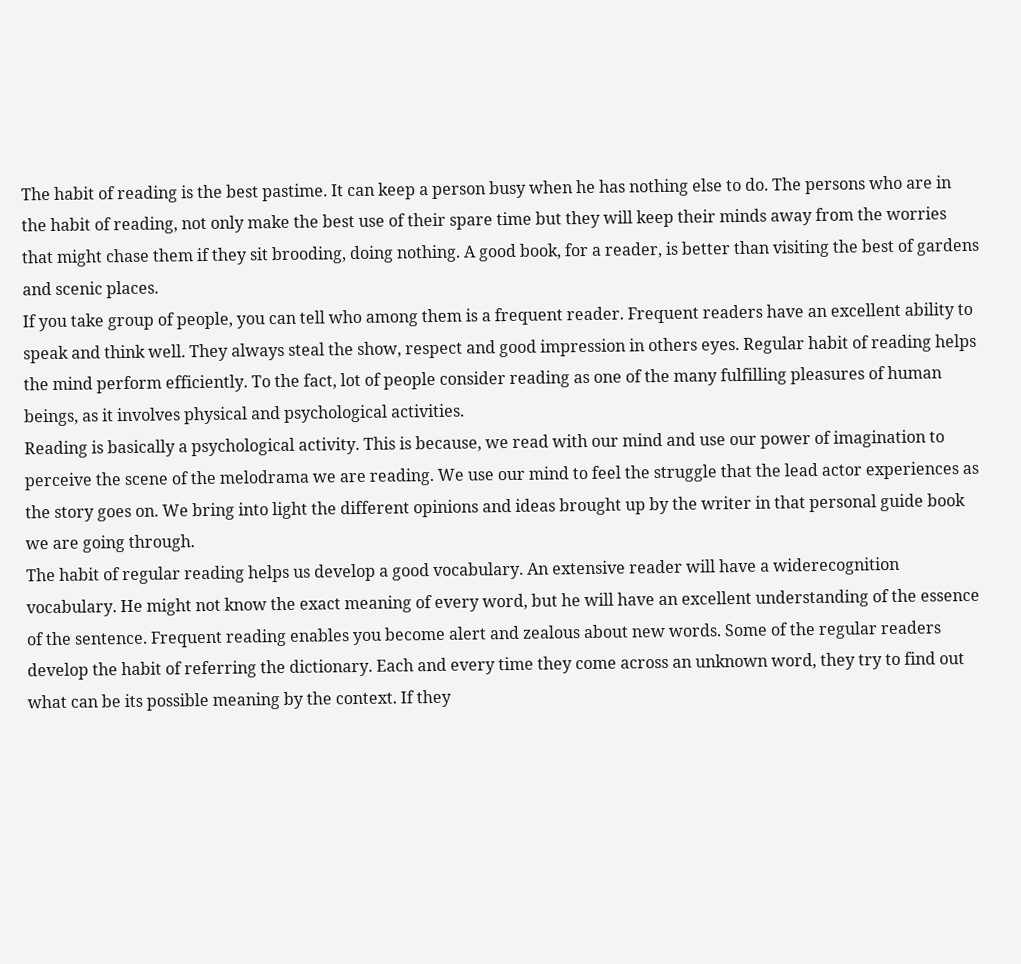The habit of reading is the best pastime. It can keep a person busy when he has nothing else to do. The persons who are in the habit of reading, not only make the best use of their spare time but they will keep their minds away from the worries that might chase them if they sit brooding, doing nothing. A good book, for a reader, is better than visiting the best of gardens and scenic places.
If you take group of people, you can tell who among them is a frequent reader. Frequent readers have an excellent ability to speak and think well. They always steal the show, respect and good impression in others eyes. Regular habit of reading helps the mind perform efficiently. To the fact, lot of people consider reading as one of the many fulfilling pleasures of human beings, as it involves physical and psychological activities.
Reading is basically a psychological activity. This is because, we read with our mind and use our power of imagination to perceive the scene of the melodrama we are reading. We use our mind to feel the struggle that the lead actor experiences as the story goes on. We bring into light the different opinions and ideas brought up by the writer in that personal guide book we are going through.
The habit of regular reading helps us develop a good vocabulary. An extensive reader will have a widerecognition vocabulary. He might not know the exact meaning of every word, but he will have an excellent understanding of the essence of the sentence. Frequent reading enables you become alert and zealous about new words. Some of the regular readers develop the habit of referring the dictionary. Each and every time they come across an unknown word, they try to find out what can be its possible meaning by the context. If they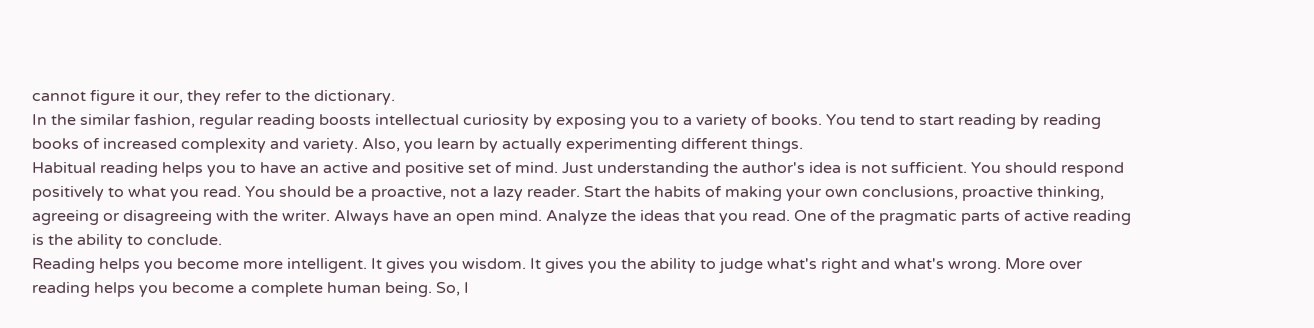cannot figure it our, they refer to the dictionary.
In the similar fashion, regular reading boosts intellectual curiosity by exposing you to a variety of books. You tend to start reading by reading books of increased complexity and variety. Also, you learn by actually experimenting different things.
Habitual reading helps you to have an active and positive set of mind. Just understanding the author's idea is not sufficient. You should respond positively to what you read. You should be a proactive, not a lazy reader. Start the habits of making your own conclusions, proactive thinking, agreeing or disagreeing with the writer. Always have an open mind. Analyze the ideas that you read. One of the pragmatic parts of active reading is the ability to conclude.
Reading helps you become more intelligent. It gives you wisdom. It gives you the ability to judge what's right and what's wrong. More over reading helps you become a complete human being. So, I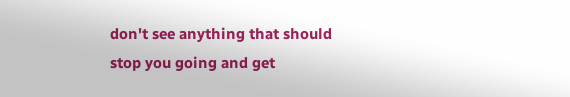don't see anything that should stop you going and get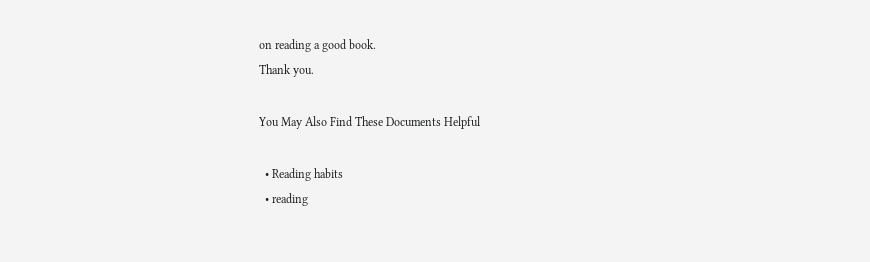on reading a good book.
Thank you.

You May Also Find These Documents Helpful

  • Reading habits
  • reading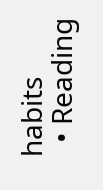habits
  • Reading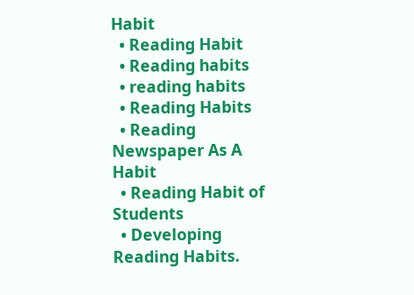Habit
  • Reading Habit
  • Reading habits
  • reading habits
  • Reading Habits
  • Reading Newspaper As A Habit
  • Reading Habit of Students
  • Developing Reading Habits.